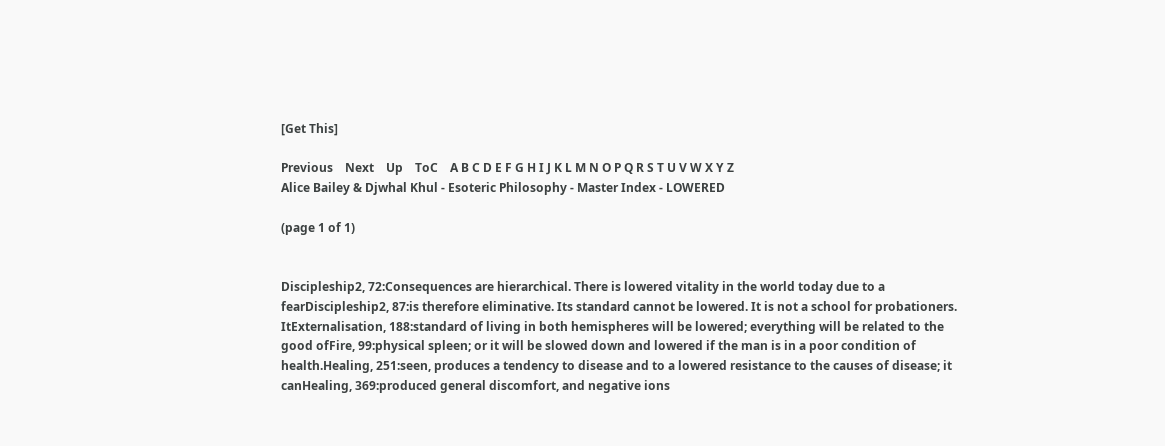[Get This]

Previous    Next    Up    ToC    A B C D E F G H I J K L M N O P Q R S T U V W X Y Z
Alice Bailey & Djwhal Khul - Esoteric Philosophy - Master Index - LOWERED

(page 1 of 1)


Discipleship2, 72:Consequences are hierarchical. There is lowered vitality in the world today due to a fearDiscipleship2, 87:is therefore eliminative. Its standard cannot be lowered. It is not a school for probationers. ItExternalisation, 188:standard of living in both hemispheres will be lowered; everything will be related to the good ofFire, 99:physical spleen; or it will be slowed down and lowered if the man is in a poor condition of health.Healing, 251:seen, produces a tendency to disease and to a lowered resistance to the causes of disease; it canHealing, 369:produced general discomfort, and negative ions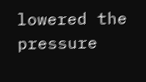lowered the pressure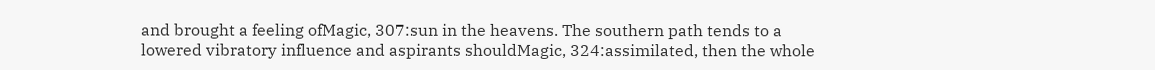and brought a feeling ofMagic, 307:sun in the heavens. The southern path tends to a lowered vibratory influence and aspirants shouldMagic, 324:assimilated, then the whole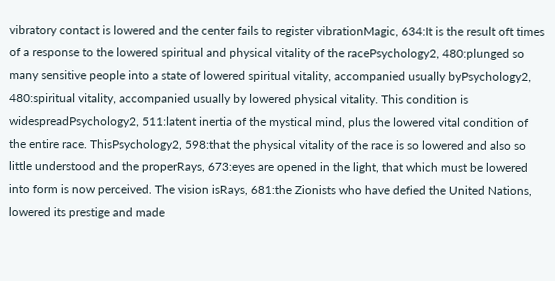vibratory contact is lowered and the center fails to register vibrationMagic, 634:It is the result oft times of a response to the lowered spiritual and physical vitality of the racePsychology2, 480:plunged so many sensitive people into a state of lowered spiritual vitality, accompanied usually byPsychology2, 480:spiritual vitality, accompanied usually by lowered physical vitality. This condition is widespreadPsychology2, 511:latent inertia of the mystical mind, plus the lowered vital condition of the entire race. ThisPsychology2, 598:that the physical vitality of the race is so lowered and also so little understood and the properRays, 673:eyes are opened in the light, that which must be lowered into form is now perceived. The vision isRays, 681:the Zionists who have defied the United Nations, lowered its prestige and made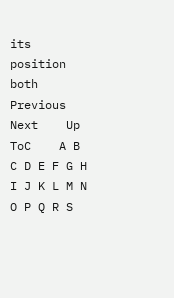its position both
Previous    Next    Up    ToC    A B C D E F G H I J K L M N O P Q R S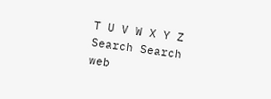T U V W X Y Z
Search Search web